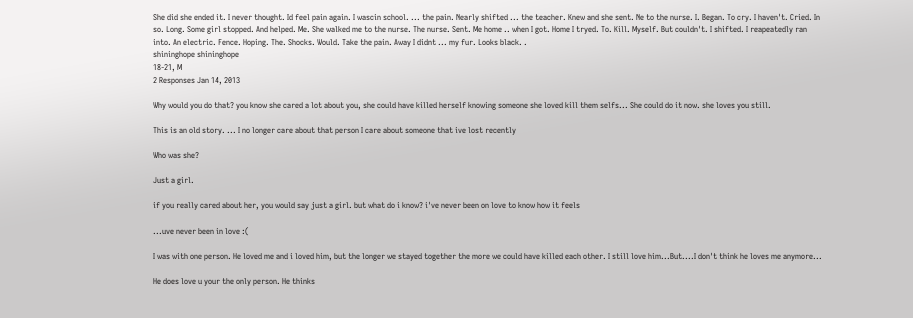She did she ended it. I never thought. Id feel pain again. I wascin school. ... the pain. Nearly shifted ... the teacher. Knew and she sent. Ne to the nurse. I. Began. To cry. I haven't. Cried. In so. Long. Some girl stopped. And helped. Me. She walked me to the nurse. The nurse. Sent. Me home .. when I got. Home I tryed. To. Kill. Myself. But couldn't. I shifted. I reapeatedly ran into. An electric. Fence. Hoping. The. Shocks. Would. Take the pain. Away I didnt ... my fur. Looks black. .
shininghope shininghope
18-21, M
2 Responses Jan 14, 2013

Why would you do that? you know she cared a lot about you, she could have killed herself knowing someone she loved kill them selfs... She could do it now. she loves you still.

This is an old story. ... I no longer care about that person I care about someone that ive lost recently

Who was she?

Just a girl.

if you really cared about her, you would say just a girl. but what do i know? i've never been on love to know how it feels

...uve never been in love :(

I was with one person. He loved me and i loved him, but the longer we stayed together the more we could have killed each other. I still love him...But....I don't think he loves me anymore...

He does love u your the only person. He thinks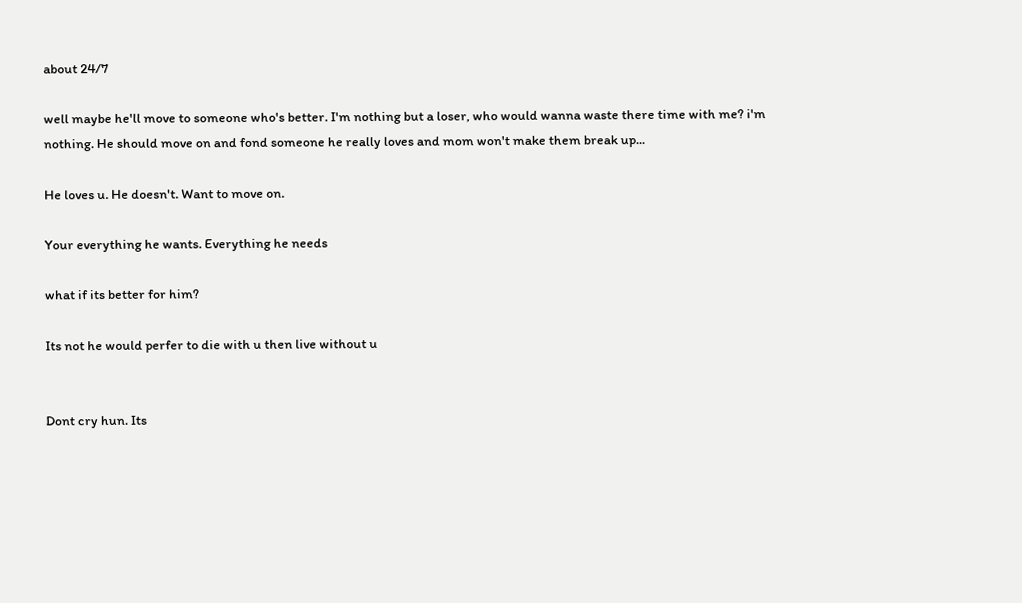about 24/7

well maybe he'll move to someone who's better. I'm nothing but a loser, who would wanna waste there time with me? i'm nothing. He should move on and fond someone he really loves and mom won't make them break up...

He loves u. He doesn't. Want to move on.

Your everything he wants. Everything he needs

what if its better for him?

Its not he would perfer to die with u then live without u


Dont cry hun. Its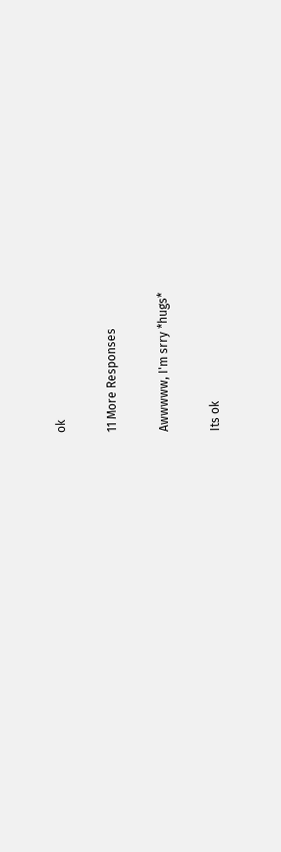ok

11 More Responses

Awwwww, I'm srry *hugs*

Its ok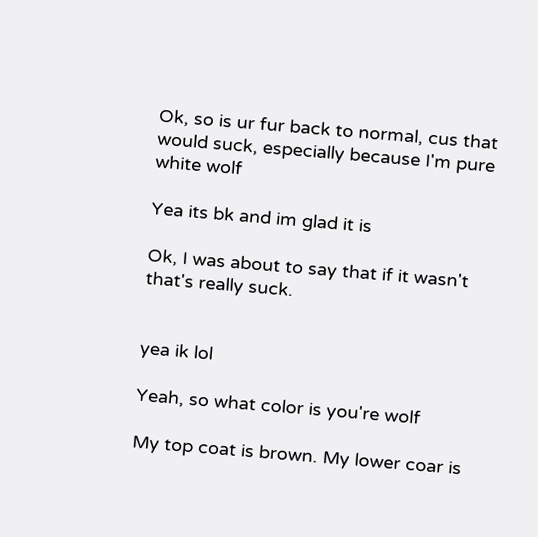Ok, so is ur fur back to normal, cus that would suck, especially because I'm pure white wolf

Yea its bk and im glad it is

Ok, I was about to say that if it wasn't that's really suck.


yea ik lol

Yeah, so what color is you're wolf

My top coat is brown. My lower coar is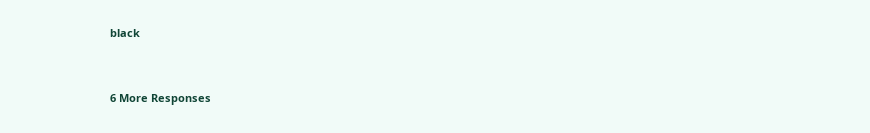black


6 More Responses